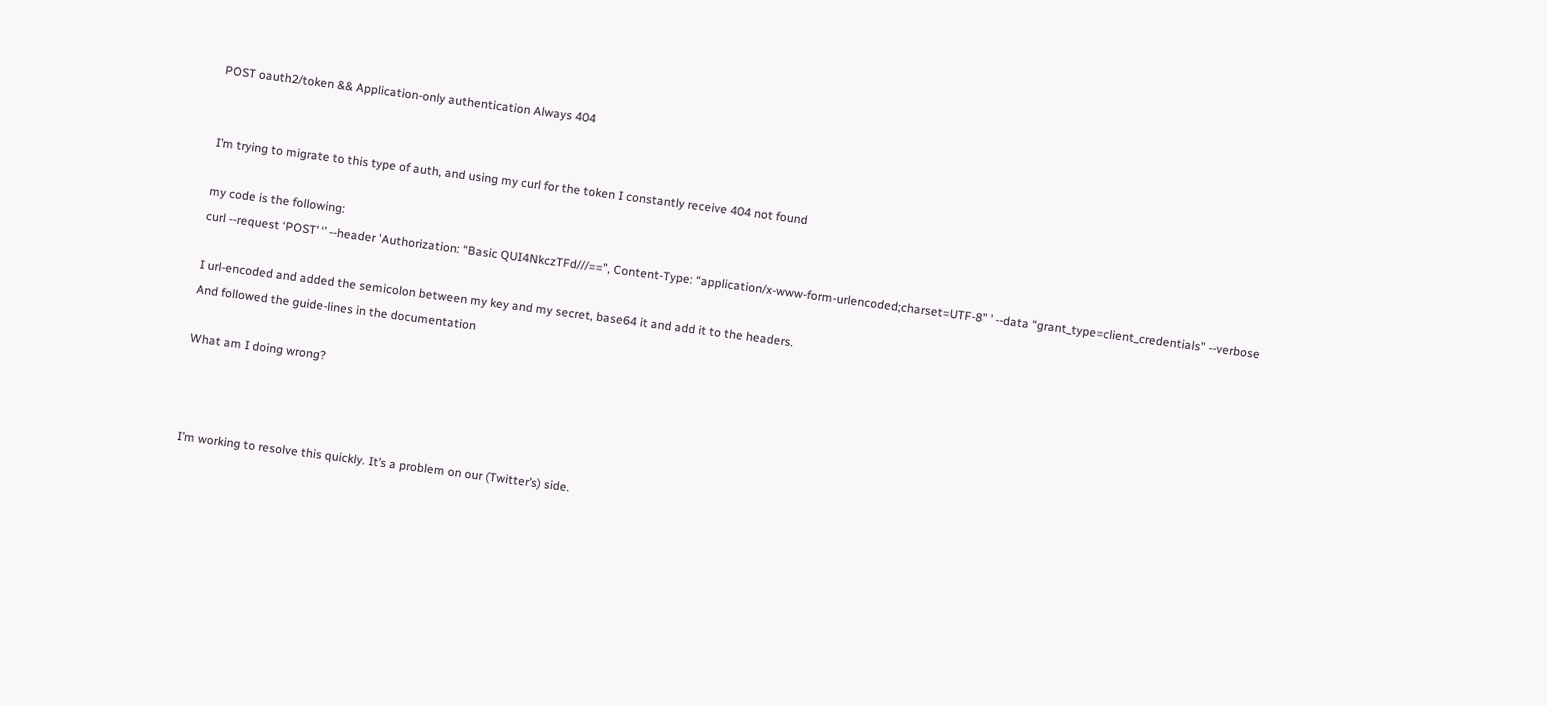POST oauth2/token && Application-only authentication Always 404


I’m trying to migrate to this type of auth, and using my curl for the token I constantly receive 404 not found

my code is the following:
curl --request ‘POST’ ‘’ --header 'Authorization: “Basic QUI4NkczTFd///==”, Content-Type: “application/x-www-form-urlencoded;charset=UTF-8” ’ --data “grant_type=client_credentials” --verbose

I url-encoded and added the semicolon between my key and my secret, base64 it and add it to the headers.
And followed the guide-lines in the documentation

What am I doing wrong?



I’m working to resolve this quickly. It’s a problem on our (Twitter’s) side.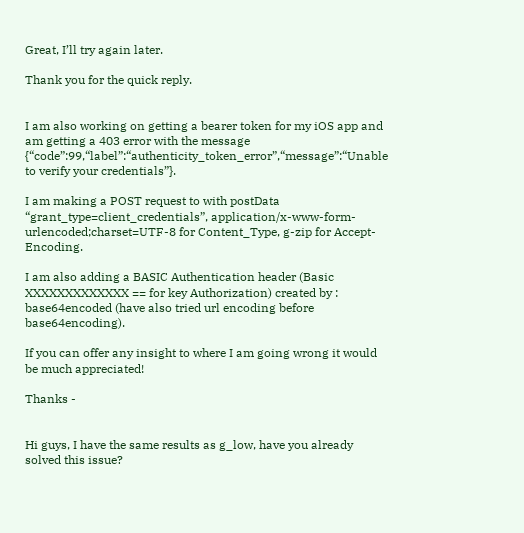Great, I’ll try again later.

Thank you for the quick reply.


I am also working on getting a bearer token for my iOS app and am getting a 403 error with the message {“code”:99,“label”:“authenticity_token_error”,“message”:“Unable to verify your credentials”}.

I am making a POST request to with postData “grant_type=client_credentials”, application/x-www-form-urlencoded;charset=UTF-8 for Content_Type, g-zip for Accept-Encoding.

I am also adding a BASIC Authentication header (Basic XXXXXXXXXXXXX == for key Authorization) created by : base64encoded (have also tried url encoding before base64encoding).

If you can offer any insight to where I am going wrong it would be much appreciated!

Thanks -


Hi guys, I have the same results as g_low, have you already solved this issue?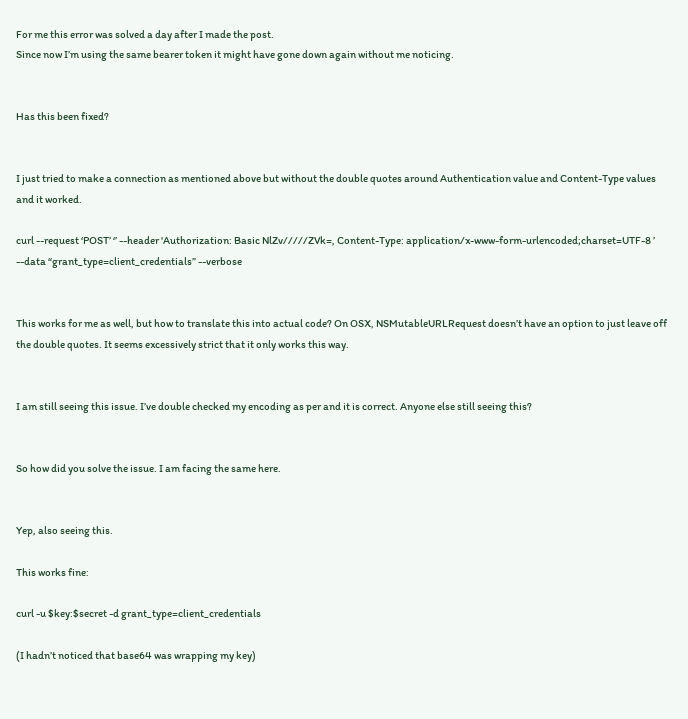For me this error was solved a day after I made the post.
Since now I’m using the same bearer token it might have gone down again without me noticing.


Has this been fixed?


I just tried to make a connection as mentioned above but without the double quotes around Authentication value and Content-Type values and it worked.

curl --request ‘POST’ ‘’ --header 'Authorization: Basic NlZv/////ZVk=, Content-Type: application/x-www-form-urlencoded;charset=UTF-8 ’ --data “grant_type=client_credentials” --verbose


This works for me as well, but how to translate this into actual code? On OSX, NSMutableURLRequest doesn’t have an option to just leave off the double quotes. It seems excessively strict that it only works this way.


I am still seeing this issue. I’ve double checked my encoding as per and it is correct. Anyone else still seeing this?


So how did you solve the issue. I am facing the same here.


Yep, also seeing this.

This works fine:

curl -u $key:$secret -d grant_type=client_credentials

(I hadn’t noticed that base64 was wrapping my key)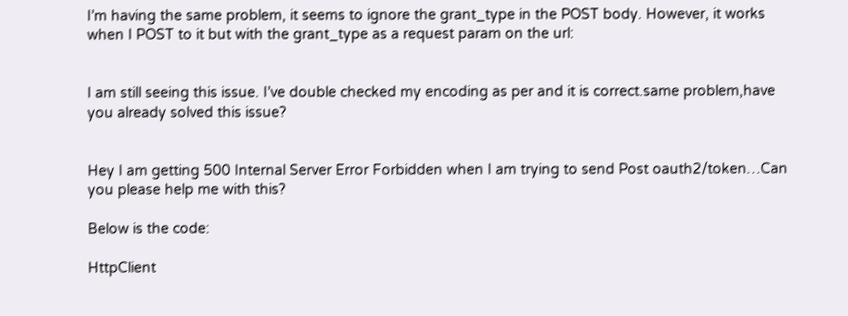I’m having the same problem, it seems to ignore the grant_type in the POST body. However, it works when I POST to it but with the grant_type as a request param on the url:


I am still seeing this issue. I’ve double checked my encoding as per and it is correct.same problem,have you already solved this issue?


Hey I am getting 500 Internal Server Error Forbidden when I am trying to send Post oauth2/token…Can you please help me with this?

Below is the code:

HttpClient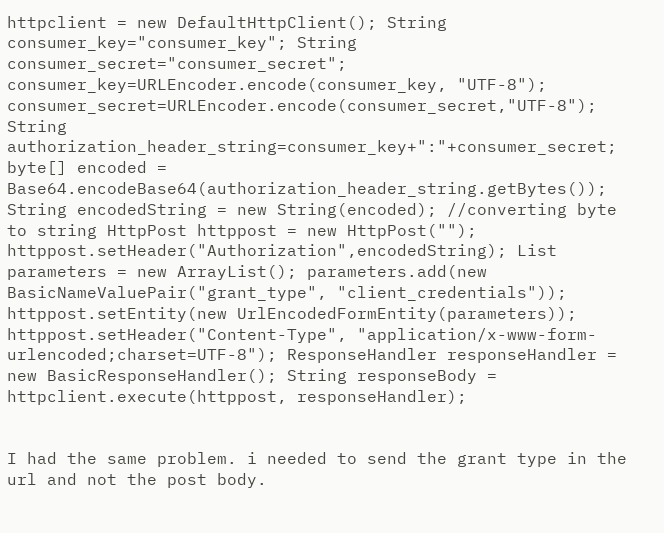httpclient = new DefaultHttpClient(); String consumer_key="consumer_key"; String consumer_secret="consumer_secret"; consumer_key=URLEncoder.encode(consumer_key, "UTF-8"); consumer_secret=URLEncoder.encode(consumer_secret,"UTF-8"); String authorization_header_string=consumer_key+":"+consumer_secret; byte[] encoded = Base64.encodeBase64(authorization_header_string.getBytes()); String encodedString = new String(encoded); //converting byte to string HttpPost httppost = new HttpPost(""); httppost.setHeader("Authorization",encodedString); List parameters = new ArrayList(); parameters.add(new BasicNameValuePair("grant_type", "client_credentials")); httppost.setEntity(new UrlEncodedFormEntity(parameters)); httppost.setHeader("Content-Type", "application/x-www-form-urlencoded;charset=UTF-8"); ResponseHandler responseHandler = new BasicResponseHandler(); String responseBody = httpclient.execute(httppost, responseHandler);


I had the same problem. i needed to send the grant type in the url and not the post body.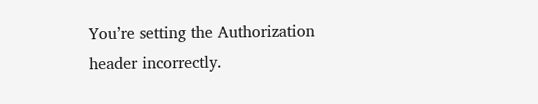You’re setting the Authorization header incorrectly.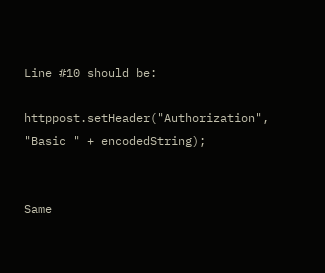Line #10 should be:

httppost.setHeader("Authorization", "Basic " + encodedString);


Same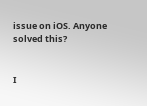issue on iOS. Anyone solved this?


I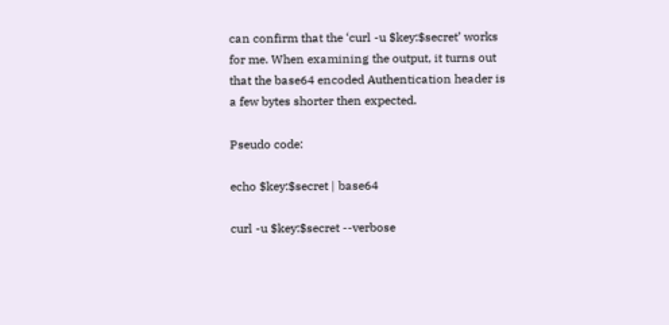can confirm that the ‘curl -u $key:$secret’ works for me. When examining the output, it turns out that the base64 encoded Authentication header is a few bytes shorter then expected.

Pseudo code:

echo $key:$secret | base64

curl -u $key:$secret --verbose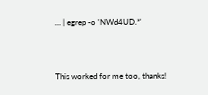… | egrep -o 'NWd4UD.*'


This worked for me too, thanks!